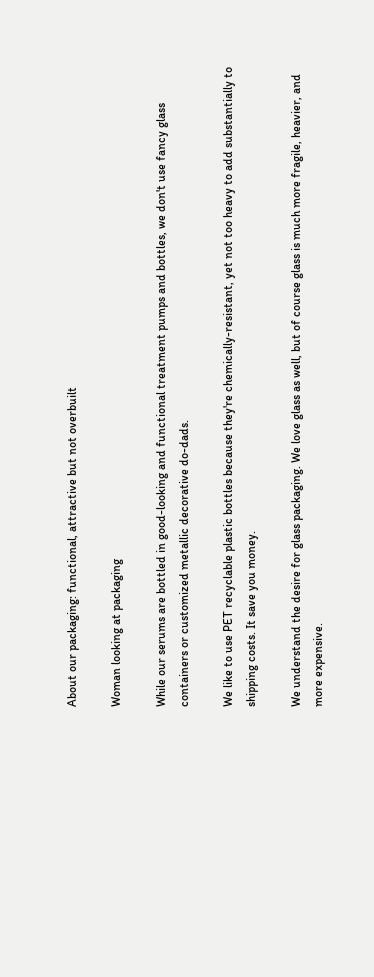About our packaging: functional, attractive but not overbuilt

Woman looking at packaging

While our serums are bottled in good-looking and functional treatment pumps and bottles, we don't use fancy glass containers or customized metallic decorative do-dads.

We like to use PET recyclable plastic bottles because they're chemically-resistant, yet not too heavy to add substantially to shipping costs. It save you money.

We understand the desire for glass packaging. We love glass as well, but of course glass is much more fragile, heavier, and more expensive.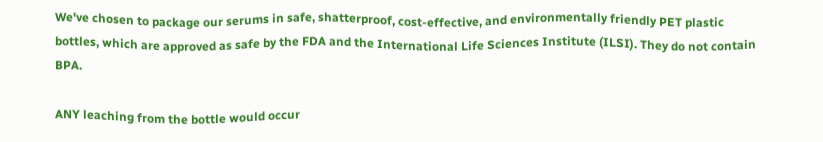We've chosen to package our serums in safe, shatterproof, cost-effective, and environmentally friendly PET plastic bottles, which are approved as safe by the FDA and the International Life Sciences Institute (ILSI). They do not contain BPA.

ANY leaching from the bottle would occur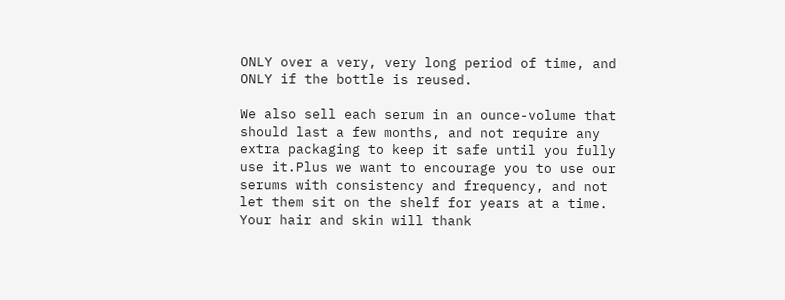ONLY over a very, very long period of time, and ONLY if the bottle is reused.

We also sell each serum in an ounce-volume that should last a few months, and not require any extra packaging to keep it safe until you fully use it.Plus we want to encourage you to use our serums with consistency and frequency, and not let them sit on the shelf for years at a time. Your hair and skin will thank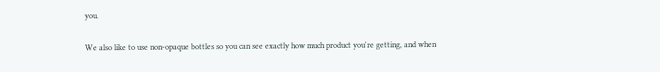you.

We also like to use non-opaque bottles so you can see exactly how much product you're getting, and when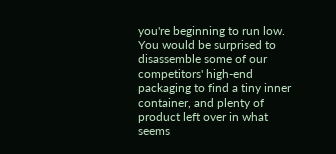you're beginning to run low. You would be surprised to disassemble some of our competitors' high-end packaging to find a tiny inner container, and plenty of product left over in what seems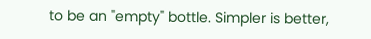to be an "empty" bottle. Simpler is better,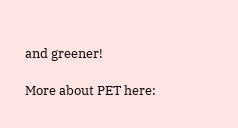and greener!

More about PET here: